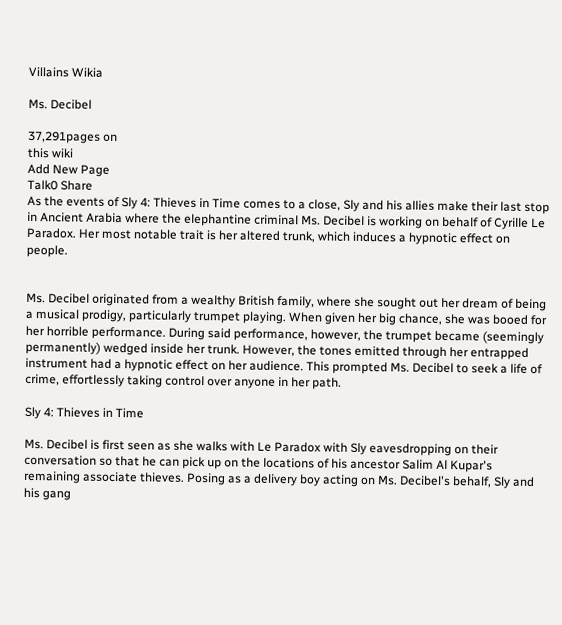Villains Wikia

Ms. Decibel

37,291pages on
this wiki
Add New Page
Talk0 Share
As the events of Sly 4: Thieves in Time comes to a close, Sly and his allies make their last stop in Ancient Arabia where the elephantine criminal Ms. Decibel is working on behalf of Cyrille Le Paradox. Her most notable trait is her altered trunk, which induces a hypnotic effect on people.


Ms. Decibel originated from a wealthy British family, where she sought out her dream of being a musical prodigy, particularly trumpet playing. When given her big chance, she was booed for her horrible performance. During said performance, however, the trumpet became (seemingly permanently) wedged inside her trunk. However, the tones emitted through her entrapped instrument had a hypnotic effect on her audience. This prompted Ms. Decibel to seek a life of crime, effortlessly taking control over anyone in her path.

Sly 4: Thieves in Time

Ms. Decibel is first seen as she walks with Le Paradox with Sly eavesdropping on their conversation so that he can pick up on the locations of his ancestor Salim Al Kupar's remaining associate thieves. Posing as a delivery boy acting on Ms. Decibel's behalf, Sly and his gang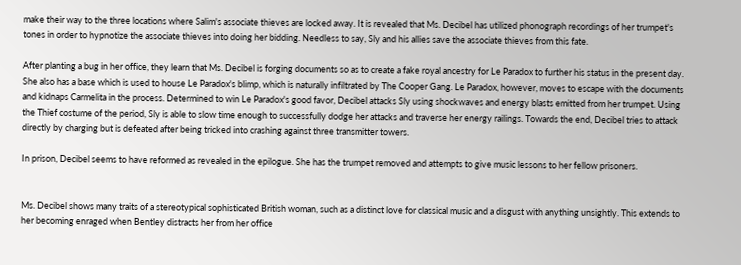make their way to the three locations where Salim's associate thieves are locked away. It is revealed that Ms. Decibel has utilized phonograph recordings of her trumpet's tones in order to hypnotize the associate thieves into doing her bidding. Needless to say, Sly and his allies save the associate thieves from this fate.

After planting a bug in her office, they learn that Ms. Decibel is forging documents so as to create a fake royal ancestry for Le Paradox to further his status in the present day. She also has a base which is used to house Le Paradox's blimp, which is naturally infiltrated by The Cooper Gang. Le Paradox, however, moves to escape with the documents and kidnaps Carmelita in the process. Determined to win Le Paradox's good favor, Decibel attacks Sly using shockwaves and energy blasts emitted from her trumpet. Using the Thief costume of the period, Sly is able to slow time enough to successfully dodge her attacks and traverse her energy railings. Towards the end, Decibel tries to attack directly by charging but is defeated after being tricked into crashing against three transmitter towers.

In prison, Decibel seems to have reformed as revealed in the epilogue. She has the trumpet removed and attempts to give music lessons to her fellow prisoners.


Ms. Decibel shows many traits of a stereotypical sophisticated British woman, such as a distinct love for classical music and a disgust with anything unsightly. This extends to her becoming enraged when Bentley distracts her from her office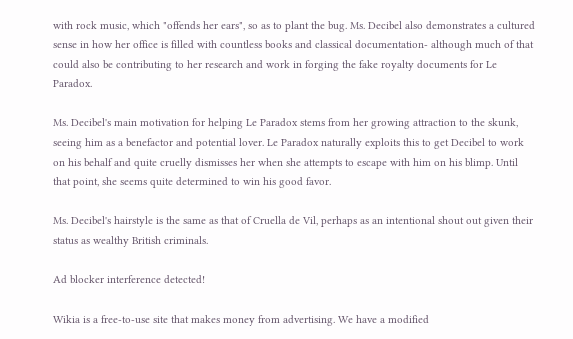with rock music, which "offends her ears", so as to plant the bug. Ms. Decibel also demonstrates a cultured sense in how her office is filled with countless books and classical documentation- although much of that could also be contributing to her research and work in forging the fake royalty documents for Le Paradox.

Ms. Decibel's main motivation for helping Le Paradox stems from her growing attraction to the skunk, seeing him as a benefactor and potential lover. Le Paradox naturally exploits this to get Decibel to work on his behalf and quite cruelly dismisses her when she attempts to escape with him on his blimp. Until that point, she seems quite determined to win his good favor.

Ms. Decibel's hairstyle is the same as that of Cruella de Vil, perhaps as an intentional shout out given their status as wealthy British criminals.

Ad blocker interference detected!

Wikia is a free-to-use site that makes money from advertising. We have a modified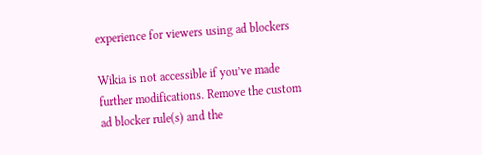experience for viewers using ad blockers

Wikia is not accessible if you’ve made further modifications. Remove the custom ad blocker rule(s) and the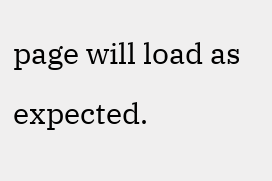page will load as expected.